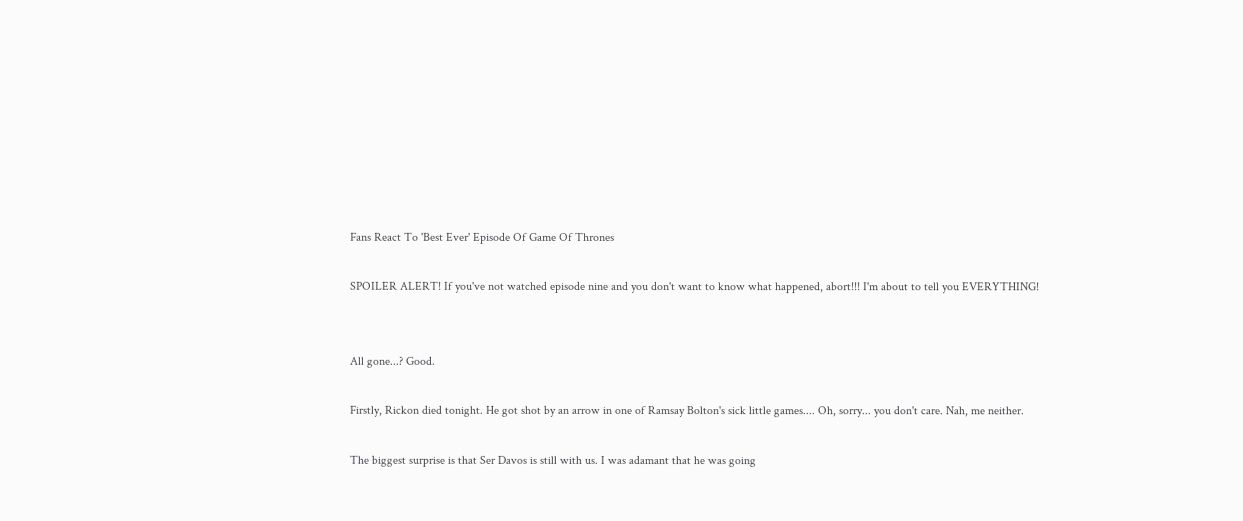Fans React To 'Best Ever' Episode Of Game Of Thrones

SPOILER ALERT! If you've not watched episode nine and you don't want to know what happened, abort!!! I'm about to tell you EVERYTHING!


All gone...? Good.

Firstly, Rickon died tonight. He got shot by an arrow in one of Ramsay Bolton's sick little games.... Oh, sorry... you don't care. Nah, me neither.

The biggest surprise is that Ser Davos is still with us. I was adamant that he was going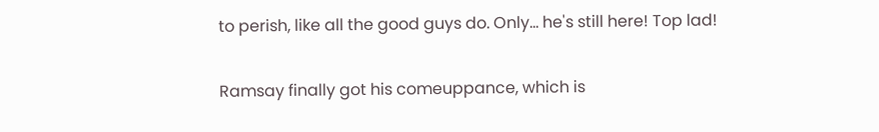to perish, like all the good guys do. Only... he's still here! Top lad!

Ramsay finally got his comeuppance, which is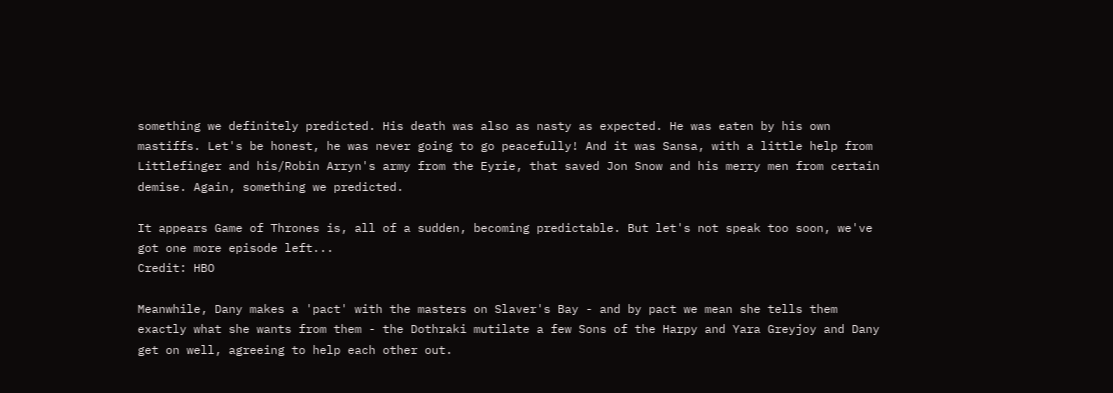something we definitely predicted. His death was also as nasty as expected. He was eaten by his own mastiffs. Let's be honest, he was never going to go peacefully! And it was Sansa, with a little help from Littlefinger and his/Robin Arryn's army from the Eyrie, that saved Jon Snow and his merry men from certain demise. Again, something we predicted.

It appears Game of Thrones is, all of a sudden, becoming predictable. But let's not speak too soon, we've got one more episode left...
Credit: HBO

Meanwhile, Dany makes a 'pact' with the masters on Slaver's Bay - and by pact we mean she tells them exactly what she wants from them - the Dothraki mutilate a few Sons of the Harpy and Yara Greyjoy and Dany get on well, agreeing to help each other out.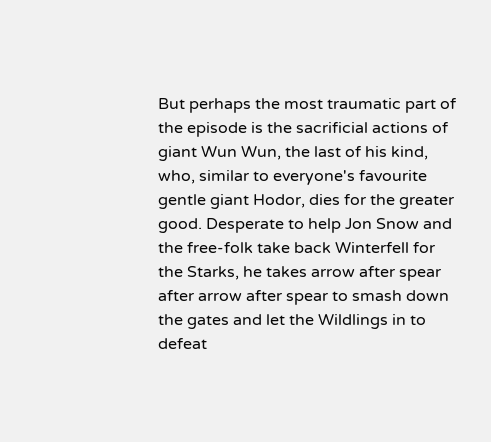But perhaps the most traumatic part of the episode is the sacrificial actions of giant Wun Wun, the last of his kind, who, similar to everyone's favourite gentle giant Hodor, dies for the greater good. Desperate to help Jon Snow and the free-folk take back Winterfell for the Starks, he takes arrow after spear after arrow after spear to smash down the gates and let the Wildlings in to defeat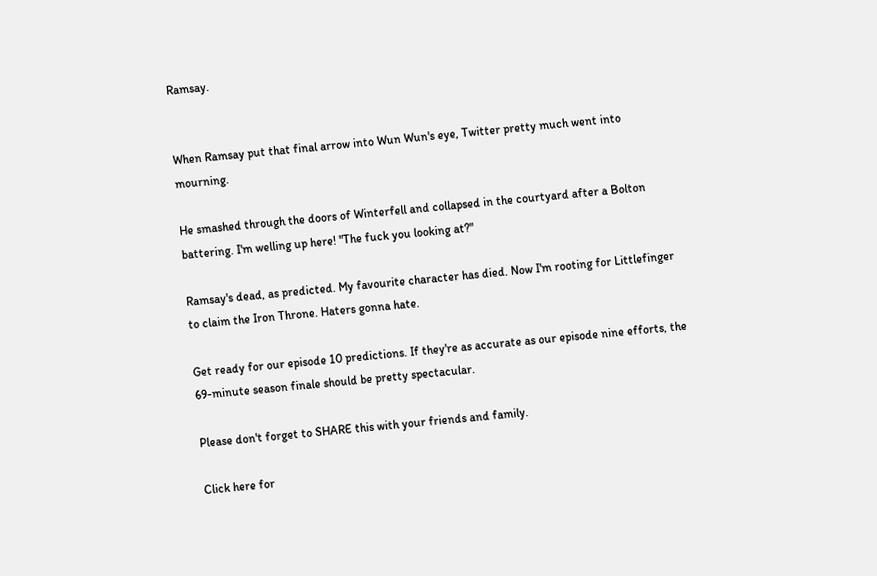Ramsay.


When Ramsay put that final arrow into Wun Wun's eye, Twitter pretty much went into mourning.

He smashed through the doors of Winterfell and collapsed in the courtyard after a Bolton battering. I'm welling up here! "The fuck you looking at?"

Ramsay's dead, as predicted. My favourite character has died. Now I'm rooting for Littlefinger to claim the Iron Throne. Haters gonna hate.

Get ready for our episode 10 predictions. If they're as accurate as our episode nine efforts, the 69-minute season finale should be pretty spectacular.

Please don't forget to SHARE this with your friends and family.

Click here for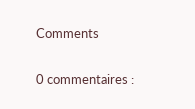Comments

0 commentaires :